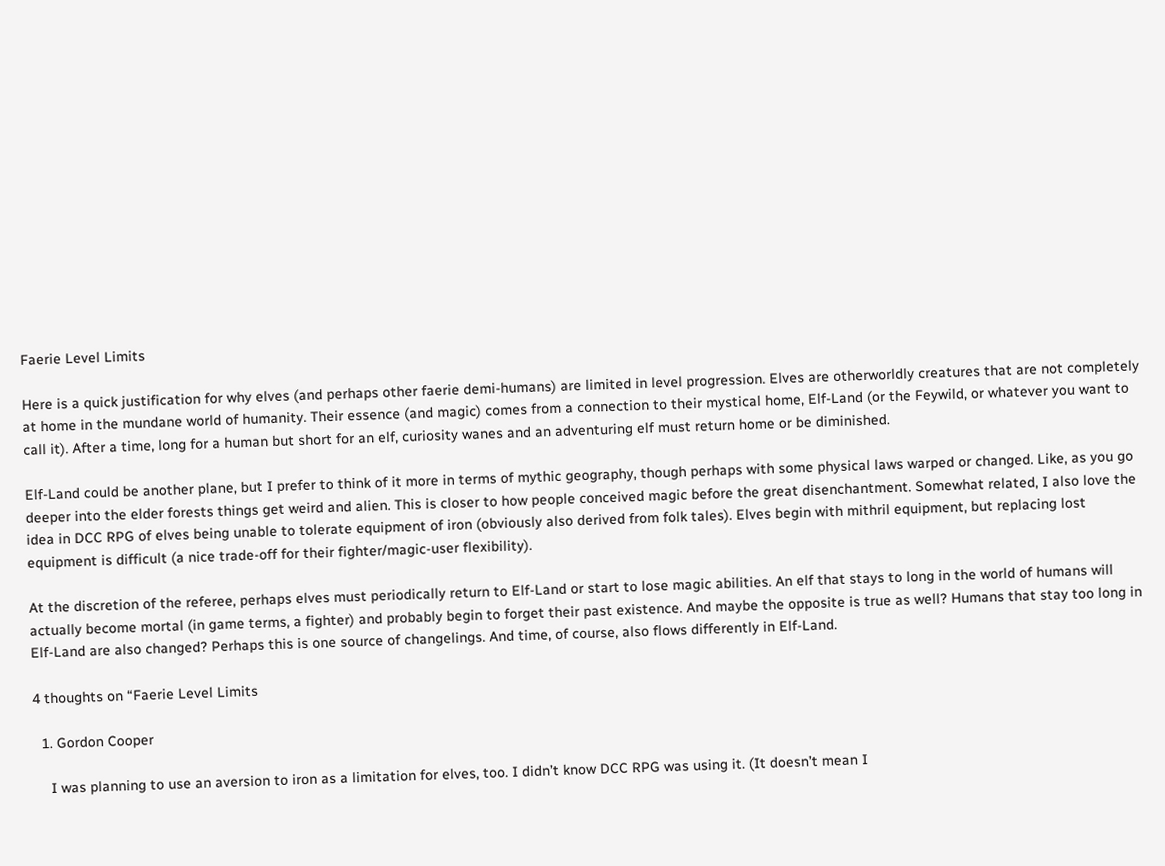Faerie Level Limits

Here is a quick justification for why elves (and perhaps other faerie demi-humans) are limited in level progression. Elves are otherworldly creatures that are not completely at home in the mundane world of humanity. Their essence (and magic) comes from a connection to their mystical home, Elf-Land (or the Feywild, or whatever you want to call it). After a time, long for a human but short for an elf, curiosity wanes and an adventuring elf must return home or be diminished.

Elf-Land could be another plane, but I prefer to think of it more in terms of mythic geography, though perhaps with some physical laws warped or changed. Like, as you go deeper into the elder forests things get weird and alien. This is closer to how people conceived magic before the great disenchantment. Somewhat related, I also love the idea in DCC RPG of elves being unable to tolerate equipment of iron (obviously also derived from folk tales). Elves begin with mithril equipment, but replacing lost equipment is difficult (a nice trade-off for their fighter/magic-user flexibility).

At the discretion of the referee, perhaps elves must periodically return to Elf-Land or start to lose magic abilities. An elf that stays to long in the world of humans will actually become mortal (in game terms, a fighter) and probably begin to forget their past existence. And maybe the opposite is true as well? Humans that stay too long in Elf-Land are also changed? Perhaps this is one source of changelings. And time, of course, also flows differently in Elf-Land.

4 thoughts on “Faerie Level Limits

  1. Gordon Cooper

    I was planning to use an aversion to iron as a limitation for elves, too. I didn’t know DCC RPG was using it. (It doesn’t mean I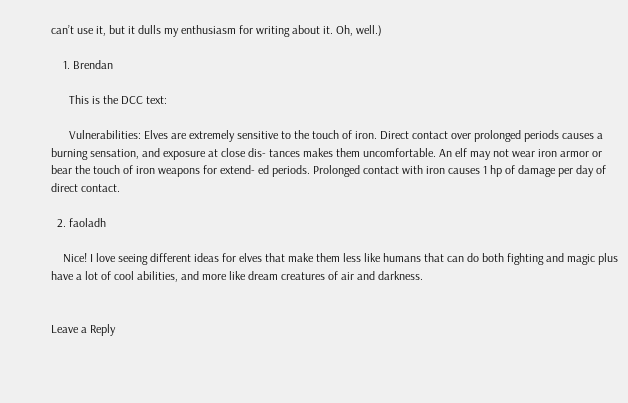can’t use it, but it dulls my enthusiasm for writing about it. Oh, well.)

    1. Brendan

      This is the DCC text:

      Vulnerabilities: Elves are extremely sensitive to the touch of iron. Direct contact over prolonged periods causes a burning sensation, and exposure at close dis- tances makes them uncomfortable. An elf may not wear iron armor or bear the touch of iron weapons for extend- ed periods. Prolonged contact with iron causes 1 hp of damage per day of direct contact.

  2. faoladh

    Nice! I love seeing different ideas for elves that make them less like humans that can do both fighting and magic plus have a lot of cool abilities, and more like dream creatures of air and darkness.


Leave a Reply